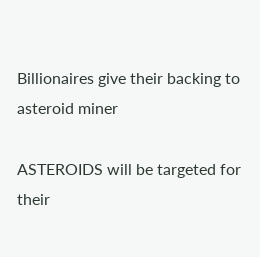Billionaires give their backing to asteroid miner

ASTEROIDS will be targeted for their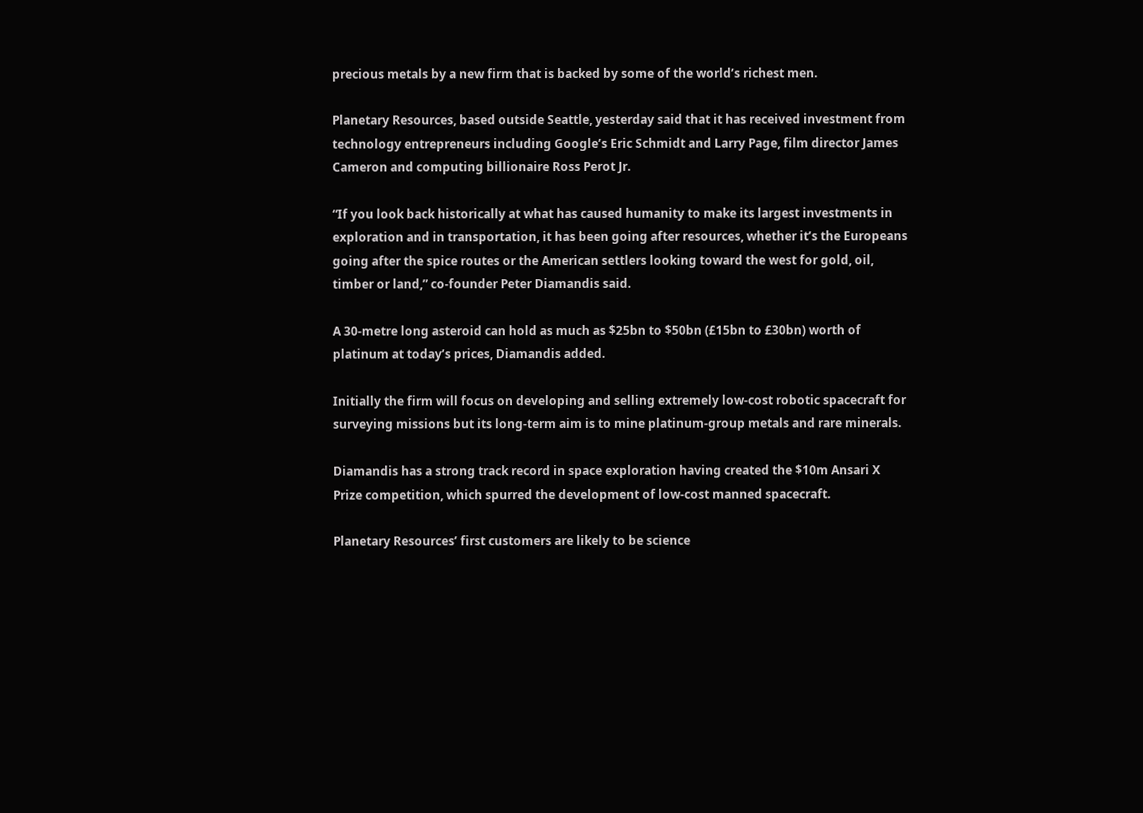precious metals by a new firm that is backed by some of the world’s richest men.

Planetary Resources, based outside Seattle, yesterday said that it has received investment from technology entrepreneurs including Google’s Eric Schmidt and Larry Page, film director James Cameron and computing billionaire Ross Perot Jr.

“If you look back historically at what has caused humanity to make its largest investments in exploration and in transportation, it has been going after resources, whether it’s the Europeans going after the spice routes or the American settlers looking toward the west for gold, oil, timber or land,” co-founder Peter Diamandis said.

A 30-metre long asteroid can hold as much as $25bn to $50bn (£15bn to £30bn) worth of platinum at today’s prices, Diamandis added.

Initially the firm will focus on developing and selling extremely low-cost robotic spacecraft for surveying missions but its long-term aim is to mine platinum-group metals and rare minerals.

Diamandis has a strong track record in space exploration having created the $10m Ansari X Prize competition, which spurred the development of low-cost manned spacecraft.

Planetary Resources’ first customers are likely to be science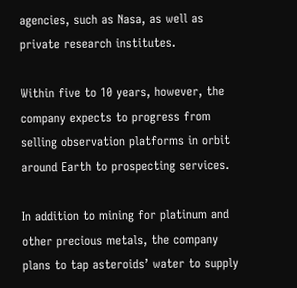agencies, such as Nasa, as well as private research institutes.

Within five to 10 years, however, the company expects to progress from selling observation platforms in orbit around Earth to prospecting services.

In addition to mining for platinum and other precious metals, the company plans to tap asteroids’ water to supply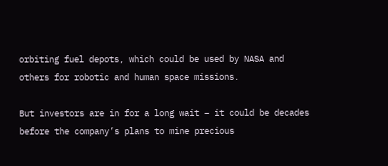orbiting fuel depots, which could be used by NASA and others for robotic and human space missions.

But investors are in for a long wait – it could be decades before the company’s plans to mine precious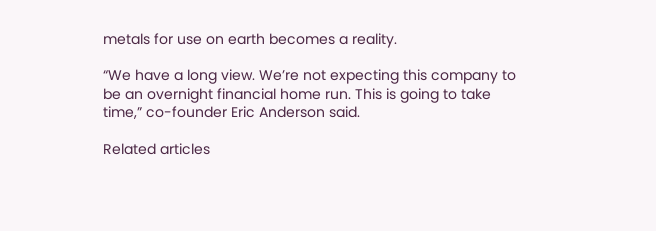metals for use on earth becomes a reality.

“We have a long view. We’re not expecting this company to be an overnight financial home run. This is going to take time,” co-founder Eric Anderson said.

Related articles